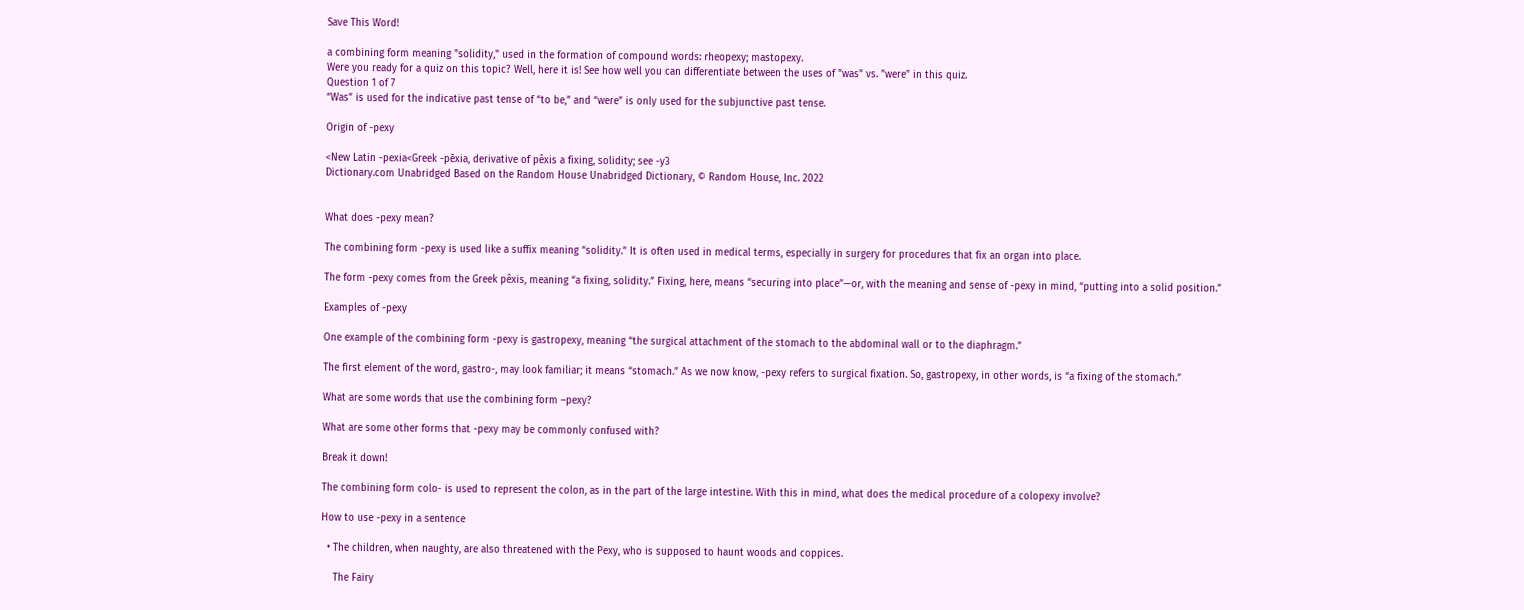Save This Word!

a combining form meaning "solidity," used in the formation of compound words: rheopexy; mastopexy.
Were you ready for a quiz on this topic? Well, here it is! See how well you can differentiate between the uses of "was" vs. "were" in this quiz.
Question 1 of 7
“Was” is used for the indicative past tense of “to be,” and “were” is only used for the subjunctive past tense.

Origin of -pexy

<New Latin -pexia<Greek -pēxia, derivative of pêxis a fixing, solidity; see -y3
Dictionary.com Unabridged Based on the Random House Unabridged Dictionary, © Random House, Inc. 2022


What does -pexy mean?

The combining form -pexy is used like a suffix meaning “solidity.” It is often used in medical terms, especially in surgery for procedures that fix an organ into place.

The form -pexy comes from the Greek pêxis, meaning “a fixing, solidity.” Fixing, here, means “securing into place”—or, with the meaning and sense of -pexy in mind, “putting into a solid position.”

Examples of -pexy

One example of the combining form -pexy is gastropexy, meaning “the surgical attachment of the stomach to the abdominal wall or to the diaphragm.”

The first element of the word, gastro-, may look familiar; it means “stomach.” As we now know, -pexy refers to surgical fixation. So, gastropexy, in other words, is “a fixing of the stomach.”

What are some words that use the combining form –pexy?

What are some other forms that -pexy may be commonly confused with?

Break it down!

The combining form colo- is used to represent the colon, as in the part of the large intestine. With this in mind, what does the medical procedure of a colopexy involve?

How to use -pexy in a sentence

  • The children, when naughty, are also threatened with the Pexy, who is supposed to haunt woods and coppices.

    The Fairy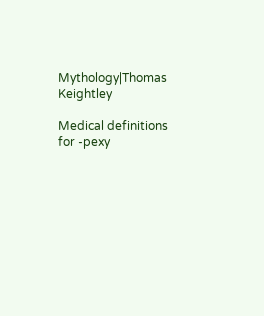Mythology|Thomas Keightley

Medical definitions for -pexy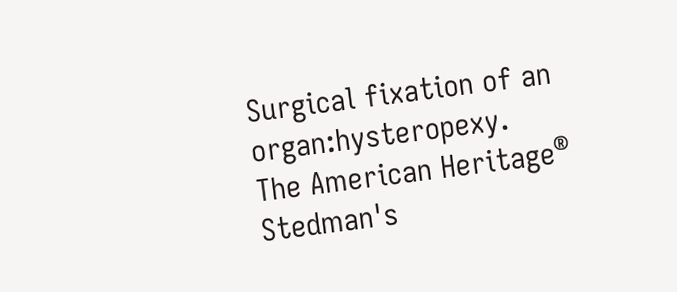Surgical fixation of an organ:hysteropexy.
The American Heritage® Stedman's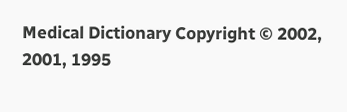Medical Dictionary Copyright © 2002, 2001, 1995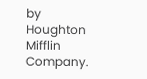by Houghton Mifflin Company.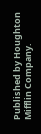Published by Houghton Mifflin Company.